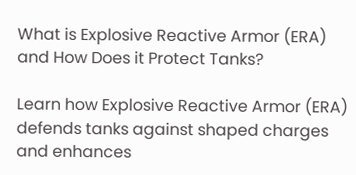What is Explosive Reactive Armor (ERA) and How Does it Protect Tanks?

Learn how Explosive Reactive Armor (ERA) defends tanks against shaped charges and enhances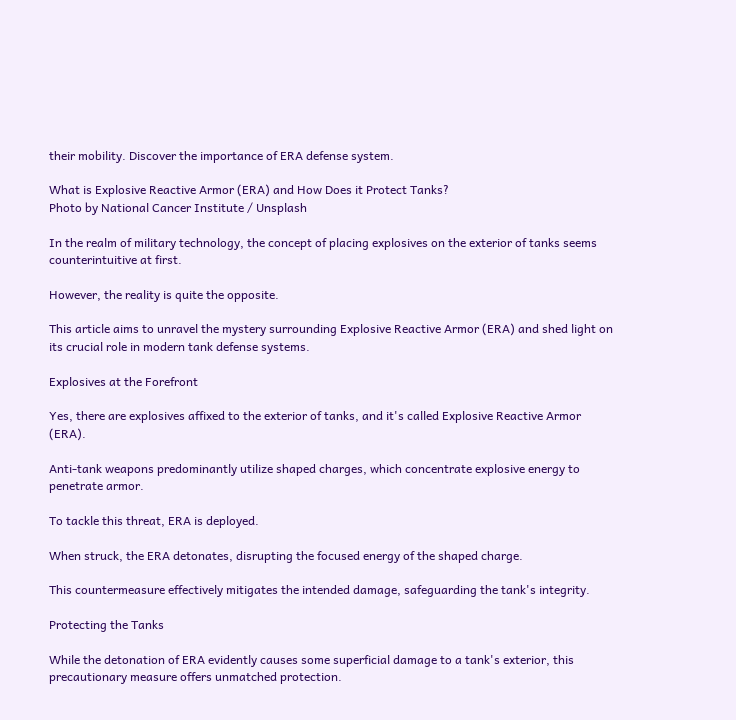their mobility. Discover the importance of ERA defense system.

What is Explosive Reactive Armor (ERA) and How Does it Protect Tanks?
Photo by National Cancer Institute / Unsplash

In the realm of military technology, the concept of placing explosives on the exterior of tanks seems counterintuitive at first.

However, the reality is quite the opposite.

This article aims to unravel the mystery surrounding Explosive Reactive Armor (ERA) and shed light on its crucial role in modern tank defense systems.

Explosives at the Forefront

Yes, there are explosives affixed to the exterior of tanks, and it's called Explosive Reactive Armor (ERA).

Anti-tank weapons predominantly utilize shaped charges, which concentrate explosive energy to penetrate armor.

To tackle this threat, ERA is deployed.

When struck, the ERA detonates, disrupting the focused energy of the shaped charge.

This countermeasure effectively mitigates the intended damage, safeguarding the tank's integrity.

Protecting the Tanks

While the detonation of ERA evidently causes some superficial damage to a tank's exterior, this precautionary measure offers unmatched protection.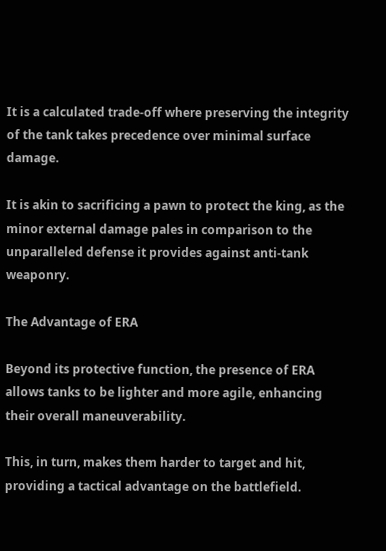It is a calculated trade-off where preserving the integrity of the tank takes precedence over minimal surface damage.

It is akin to sacrificing a pawn to protect the king, as the minor external damage pales in comparison to the unparalleled defense it provides against anti-tank weaponry.

The Advantage of ERA

Beyond its protective function, the presence of ERA allows tanks to be lighter and more agile, enhancing their overall maneuverability.

This, in turn, makes them harder to target and hit, providing a tactical advantage on the battlefield.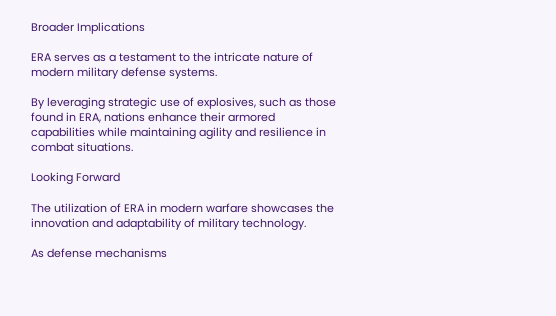Broader Implications

ERA serves as a testament to the intricate nature of modern military defense systems.

By leveraging strategic use of explosives, such as those found in ERA, nations enhance their armored capabilities while maintaining agility and resilience in combat situations.

Looking Forward

The utilization of ERA in modern warfare showcases the innovation and adaptability of military technology.

As defense mechanisms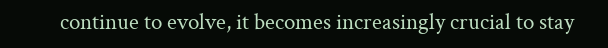continue to evolve, it becomes increasingly crucial to stay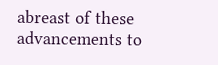abreast of these advancements to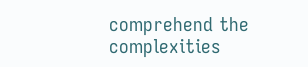comprehend the complexities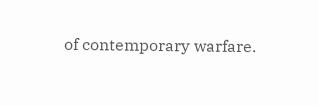of contemporary warfare.